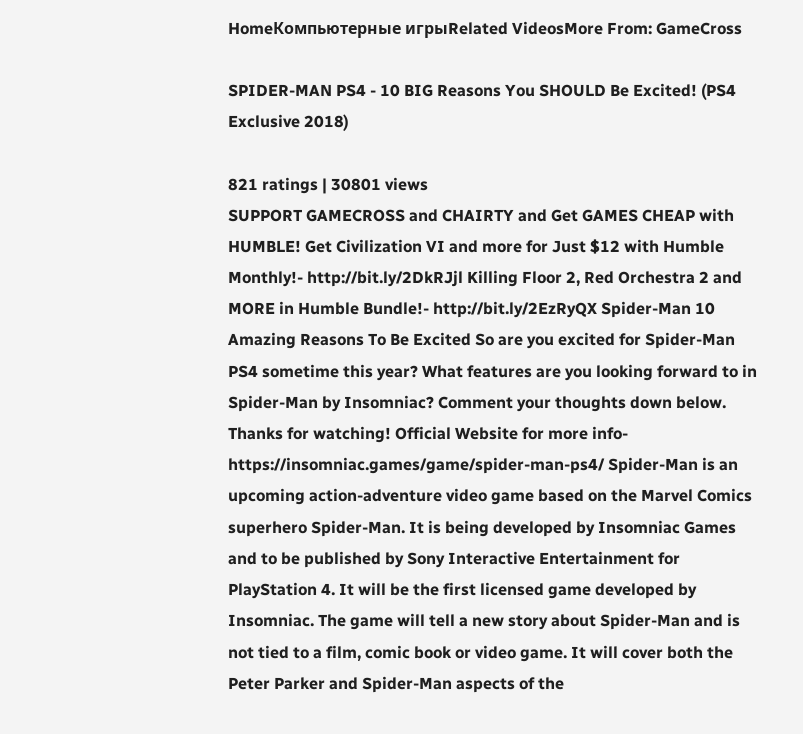HomeКомпьютерные игрыRelated VideosMore From: GameCross

SPIDER-MAN PS4 - 10 BIG Reasons You SHOULD Be Excited! (PS4 Exclusive 2018)

821 ratings | 30801 views
SUPPORT GAMECROSS and CHAIRTY and Get GAMES CHEAP with HUMBLE! Get Civilization VI and more for Just $12 with Humble Monthly!- http://bit.ly/2DkRJjl Killing Floor 2, Red Orchestra 2 and MORE in Humble Bundle!- http://bit.ly/2EzRyQX Spider-Man 10 Amazing Reasons To Be Excited So are you excited for Spider-Man PS4 sometime this year? What features are you looking forward to in Spider-Man by Insomniac? Comment your thoughts down below. Thanks for watching! Official Website for more info- https://insomniac.games/game/spider-man-ps4/ Spider-Man is an upcoming action-adventure video game based on the Marvel Comics superhero Spider-Man. It is being developed by Insomniac Games and to be published by Sony Interactive Entertainment for PlayStation 4. It will be the first licensed game developed by Insomniac. The game will tell a new story about Spider-Man and is not tied to a film, comic book or video game. It will cover both the Peter Parker and Spider-Man aspects of the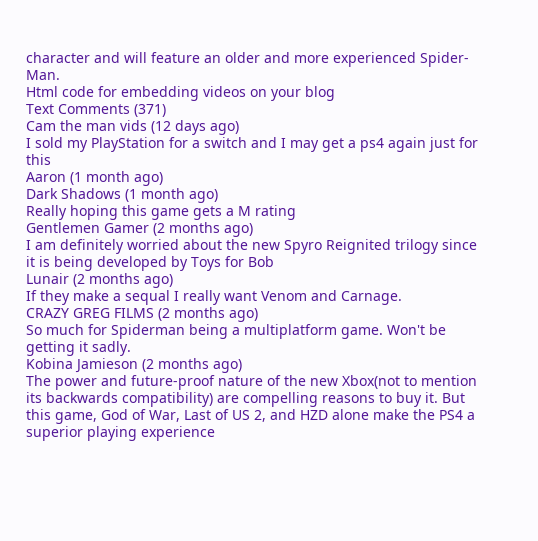character and will feature an older and more experienced Spider-Man.
Html code for embedding videos on your blog
Text Comments (371)
Cam the man vids (12 days ago)
I sold my PlayStation for a switch and I may get a ps4 again just for this
Aaron (1 month ago)
Dark Shadows (1 month ago)
Really hoping this game gets a M rating
Gentlemen Gamer (2 months ago)
I am definitely worried about the new Spyro Reignited trilogy since it is being developed by Toys for Bob
Lunair (2 months ago)
If they make a sequal I really want Venom and Carnage.
CRAZY GREG FILMS (2 months ago)
So much for Spiderman being a multiplatform game. Won't be getting it sadly.
Kobina Jamieson (2 months ago)
The power and future-proof nature of the new Xbox(not to mention its backwards compatibility) are compelling reasons to buy it. But this game, God of War, Last of US 2, and HZD alone make the PS4 a superior playing experience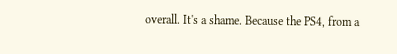overall. It's a shame. Because the PS4, from a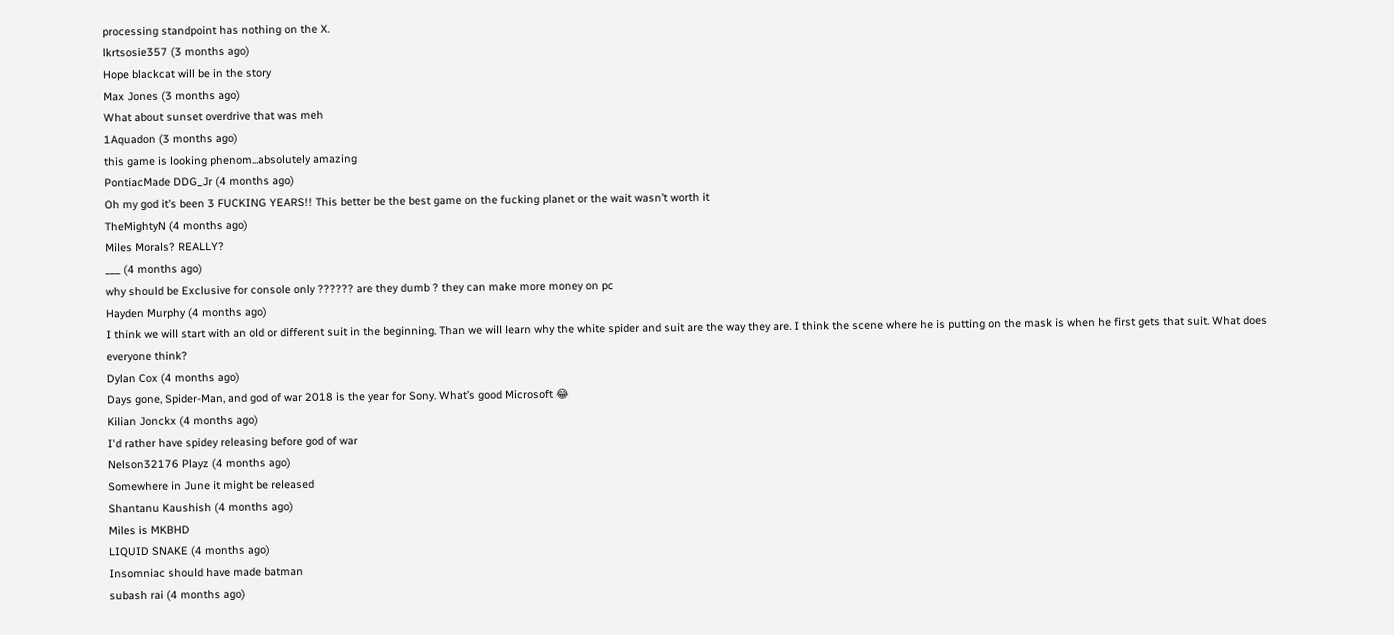processing standpoint has nothing on the X.
lkrtsosie357 (3 months ago)
Hope blackcat will be in the story
Max Jones (3 months ago)
What about sunset overdrive that was meh
1Aquadon (3 months ago)
this game is looking phenom...absolutely amazing
PontiacMade DDG_Jr (4 months ago)
Oh my god it’s been 3 FUCKING YEARS!! This better be the best game on the fucking planet or the wait wasn’t worth it
TheMightyN (4 months ago)
Miles Morals? REALLY?
___ (4 months ago)
why should be Exclusive for console only ?????? are they dumb ? they can make more money on pc
Hayden Murphy (4 months ago)
I think we will start with an old or different suit in the beginning. Than we will learn why the white spider and suit are the way they are. I think the scene where he is putting on the mask is when he first gets that suit. What does everyone think?
Dylan Cox (4 months ago)
Days gone, Spider-Man, and god of war 2018 is the year for Sony. What’s good Microsoft 😂
Kilian Jonckx (4 months ago)
I'd rather have spidey releasing before god of war
Nelson32176 Playz (4 months ago)
Somewhere in June it might be released
Shantanu Kaushish (4 months ago)
Miles is MKBHD
LIQUID SNAKE (4 months ago)
Insomniac should have made batman
subash rai (4 months ago)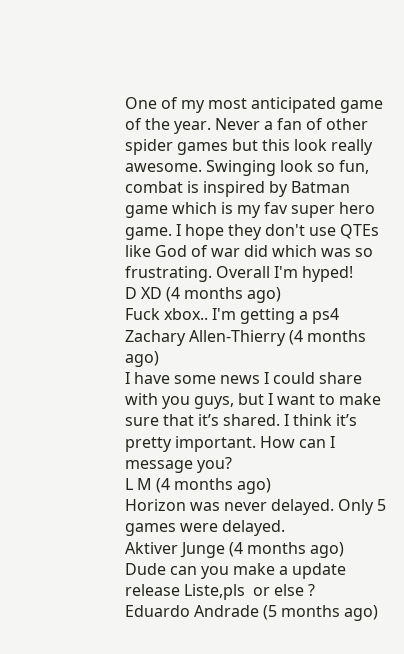One of my most anticipated game of the year. Never a fan of other spider games but this look really awesome. Swinging look so fun, combat is inspired by Batman game which is my fav super hero game. I hope they don't use QTEs like God of war did which was so frustrating. Overall I'm hyped!
D XD (4 months ago)
Fuck xbox.. I'm getting a ps4
Zachary Allen-Thierry (4 months ago)
I have some news I could share with you guys, but I want to make sure that it’s shared. I think it’s pretty important. How can I message you?
L M (4 months ago)
Horizon was never delayed. Only 5 games were delayed.
Aktiver Junge (4 months ago)
Dude can you make a update release Liste,pls  or else ?
Eduardo Andrade (5 months ago)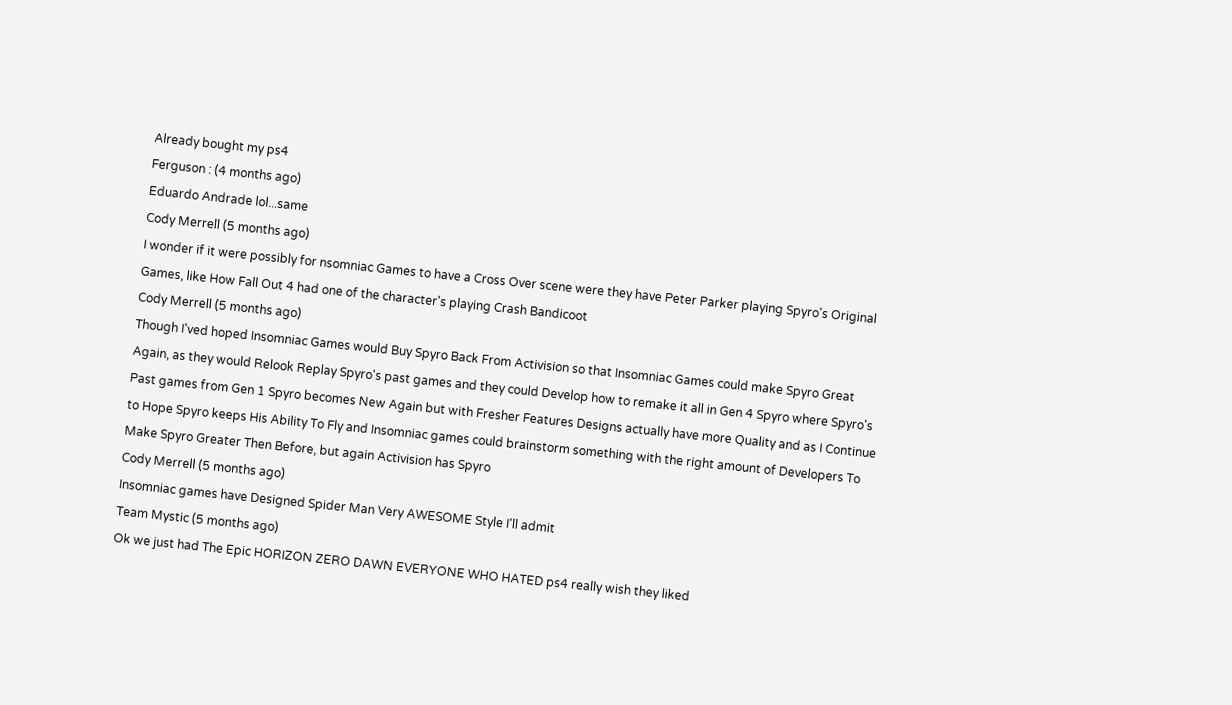Already bought my ps4
Ferguson : (4 months ago)
Eduardo Andrade lol...same
Cody Merrell (5 months ago)
I wonder if it were possibly for nsomniac Games to have a Cross Over scene were they have Peter Parker playing Spyro's Original Games, like How Fall Out 4 had one of the character's playing Crash Bandicoot
Cody Merrell (5 months ago)
Though I'ved hoped Insomniac Games would Buy Spyro Back From Activision so that Insomniac Games could make Spyro Great Again, as they would Relook Replay Spyro's past games and they could Develop how to remake it all in Gen 4 Spyro where Spyro's Past games from Gen 1 Spyro becomes New Again but with Fresher Features Designs actually have more Quality and as I Continue to Hope Spyro keeps His Ability To Fly and Insomniac games could brainstorm something with the right amount of Developers To Make Spyro Greater Then Before, but again Activision has Spyro
Cody Merrell (5 months ago)
Insomniac games have Designed Spider Man Very AWESOME Style I'll admit
Team Mystic (5 months ago)
Ok we just had The Epic HORIZON ZERO DAWN EVERYONE WHO HATED ps4 really wish they liked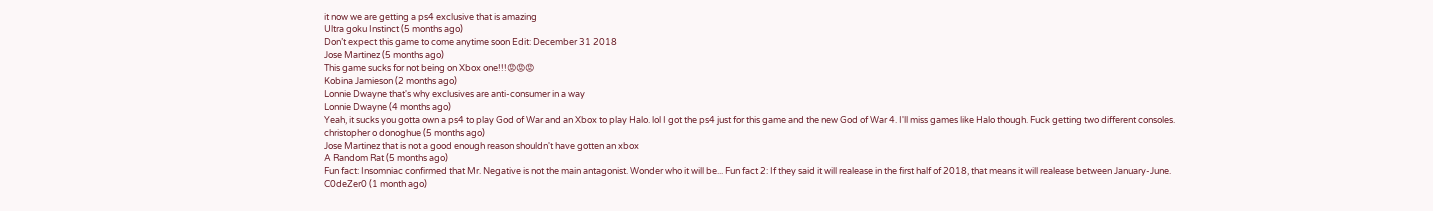it now we are getting a ps4 exclusive that is amazing
Ultra goku Instinct (5 months ago)
Don’t expect this game to come anytime soon Edit: December 31 2018
Jose Martinez (5 months ago)
This game sucks for not being on Xbox one!!!😡😡😡
Kobina Jamieson (2 months ago)
Lonnie Dwayne that's why exclusives are anti-consumer in a way
Lonnie Dwayne (4 months ago)
Yeah, it sucks you gotta own a ps4 to play God of War and an Xbox to play Halo. lol I got the ps4 just for this game and the new God of War 4. I'll miss games like Halo though. Fuck getting two different consoles.
christopher o donoghue (5 months ago)
Jose Martinez that is not a good enough reason shouldn't have gotten an xbox
A Random Rat (5 months ago)
Fun fact: Insomniac confirmed that Mr. Negative is not the main antagonist. Wonder who it will be... Fun fact 2: If they said it will realease in the first half of 2018, that means it will realease between January-June.
C0deZer0 (1 month ago)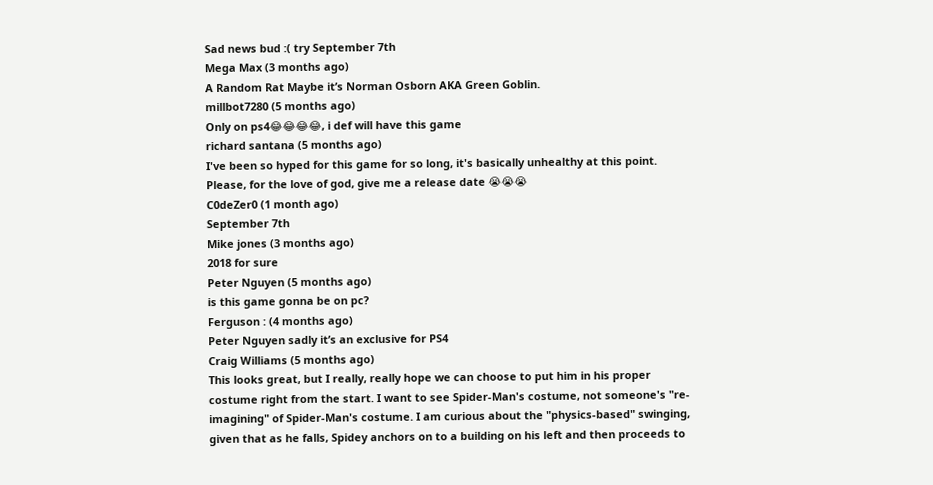Sad news bud :( try September 7th
Mega Max (3 months ago)
A Random Rat Maybe it’s Norman Osborn AKA Green Goblin.
millbot7280 (5 months ago)
Only on ps4😂😂😂😂, i def will have this game
richard santana (5 months ago)
I've been so hyped for this game for so long, it's basically unhealthy at this point. Please, for the love of god, give me a release date 😭😭😭
C0deZer0 (1 month ago)
September 7th
Mike jones (3 months ago)
2018 for sure
Peter Nguyen (5 months ago)
is this game gonna be on pc?
Ferguson : (4 months ago)
Peter Nguyen sadly it’s an exclusive for PS4
Craig Williams (5 months ago)
This looks great, but I really, really hope we can choose to put him in his proper costume right from the start. I want to see Spider-Man's costume, not someone's "re-imagining" of Spider-Man's costume. I am curious about the "physics-based" swinging, given that as he falls, Spidey anchors on to a building on his left and then proceeds to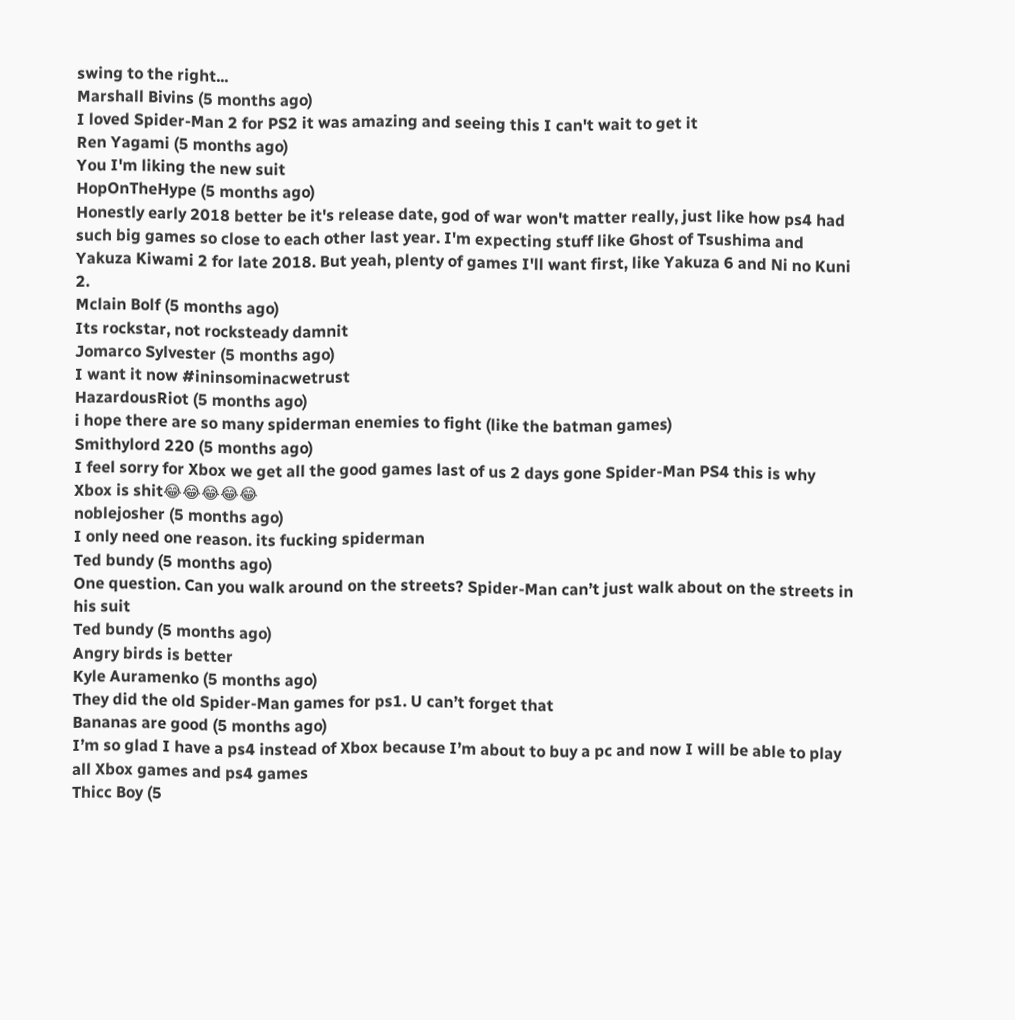swing to the right...
Marshall Bivins (5 months ago)
I loved Spider-Man 2 for PS2 it was amazing and seeing this I can't wait to get it
Ren Yagami (5 months ago)
You I'm liking the new suit
HopOnTheHype (5 months ago)
Honestly early 2018 better be it's release date, god of war won't matter really, just like how ps4 had such big games so close to each other last year. I'm expecting stuff like Ghost of Tsushima and Yakuza Kiwami 2 for late 2018. But yeah, plenty of games I'll want first, like Yakuza 6 and Ni no Kuni 2.
Mclain Bolf (5 months ago)
Its rockstar, not rocksteady damnit
Jomarco Sylvester (5 months ago)
I want it now #ininsominacwetrust
HazardousRiot (5 months ago)
i hope there are so many spiderman enemies to fight (like the batman games)
Smithylord 220 (5 months ago)
I feel sorry for Xbox we get all the good games last of us 2 days gone Spider-Man PS4 this is why Xbox is shit😂😂😂😂😂
noblejosher (5 months ago)
I only need one reason. its fucking spiderman
Ted bundy (5 months ago)
One question. Can you walk around on the streets? Spider-Man can’t just walk about on the streets in his suit
Ted bundy (5 months ago)
Angry birds is better
Kyle Auramenko (5 months ago)
They did the old Spider-Man games for ps1. U can’t forget that
Bananas are good (5 months ago)
I’m so glad I have a ps4 instead of Xbox because I’m about to buy a pc and now I will be able to play all Xbox games and ps4 games
Thicc Boy (5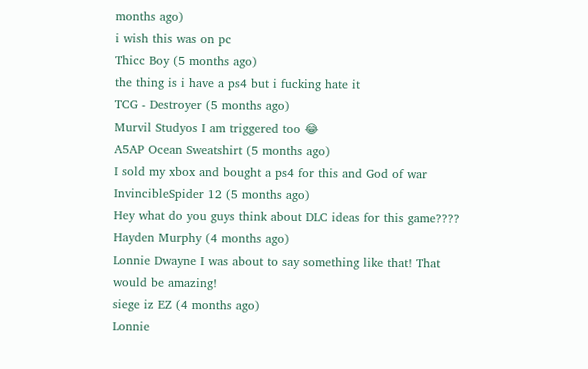months ago)
i wish this was on pc
Thicc Boy (5 months ago)
the thing is i have a ps4 but i fucking hate it
TCG - Destroyer (5 months ago)
Murvil Studyos I am triggered too 😂
A5AP Ocean Sweatshirt (5 months ago)
I sold my xbox and bought a ps4 for this and God of war
InvincibleSpider 12 (5 months ago)
Hey what do you guys think about DLC ideas for this game????
Hayden Murphy (4 months ago)
Lonnie Dwayne I was about to say something like that! That would be amazing!
siege iz EZ (4 months ago)
Lonnie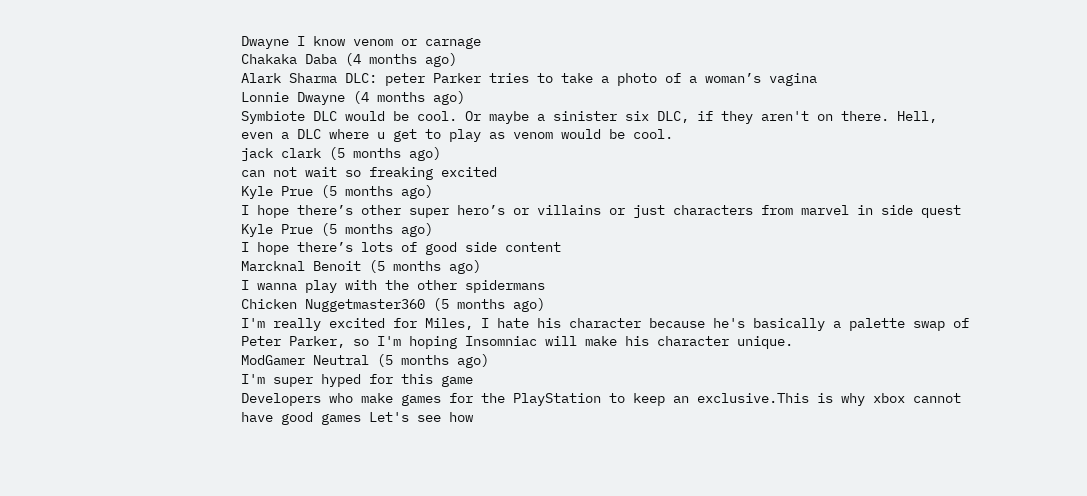Dwayne I know venom or carnage
Chakaka Daba (4 months ago)
Alark Sharma DLC: peter Parker tries to take a photo of a woman’s vagina
Lonnie Dwayne (4 months ago)
Symbiote DLC would be cool. Or maybe a sinister six DLC, if they aren't on there. Hell, even a DLC where u get to play as venom would be cool.
jack clark (5 months ago)
can not wait so freaking excited
Kyle Prue (5 months ago)
I hope there’s other super hero’s or villains or just characters from marvel in side quest
Kyle Prue (5 months ago)
I hope there’s lots of good side content
Marcknal Benoit (5 months ago)
I wanna play with the other spidermans
Chicken Nuggetmaster360 (5 months ago)
I'm really excited for Miles, I hate his character because he's basically a palette swap of Peter Parker, so I'm hoping Insomniac will make his character unique.
ModGamer Neutral (5 months ago)
I'm super hyped for this game
Developers who make games for the PlayStation to keep an exclusive.This is why xbox cannot have good games Let's see how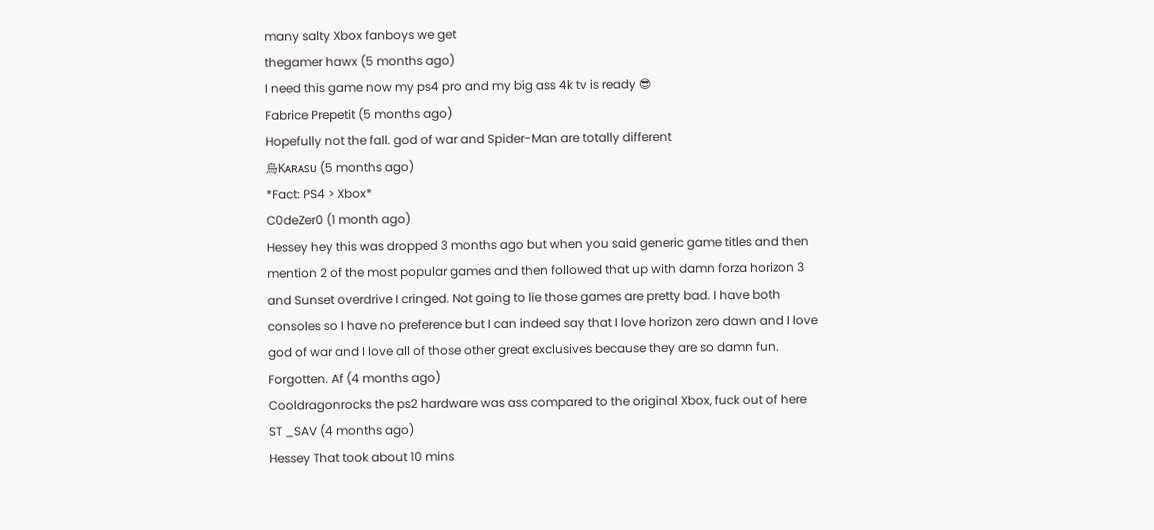many salty Xbox fanboys we get
thegamer hawx (5 months ago)
I need this game now my ps4 pro and my big ass 4k tv is ready 😎
Fabrice Prepetit (5 months ago)
Hopefully not the fall. god of war and Spider-Man are totally different
烏Kᴀʀᴀsᴜ (5 months ago)
*Fact: PS4 > Xbox*
C0deZer0 (1 month ago)
Hessey hey this was dropped 3 months ago but when you said generic game titles and then mention 2 of the most popular games and then followed that up with damn forza horizon 3 and Sunset overdrive I cringed. Not going to lie those games are pretty bad. I have both consoles so I have no preference but I can indeed say that I love horizon zero dawn and I love god of war and I love all of those other great exclusives because they are so damn fun.
Forgotten. Af (4 months ago)
Cooldragonrocks the ps2 hardware was ass compared to the original Xbox, fuck out of here
ST _SAV (4 months ago)
Hessey That took about 10 mins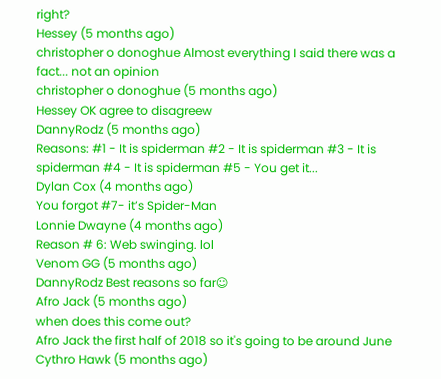right?
Hessey (5 months ago)
christopher o donoghue Almost everything I said there was a fact... not an opinion
christopher o donoghue (5 months ago)
Hessey OK agree to disagreew
DannyRodz (5 months ago)
Reasons: #1 - It is spiderman #2 - It is spiderman #3 - It is spiderman #4 - It is spiderman #5 - You get it...
Dylan Cox (4 months ago)
You forgot #7- it’s Spider-Man
Lonnie Dwayne (4 months ago)
Reason # 6: Web swinging. lol
Venom GG (5 months ago)
DannyRodz Best reasons so far☺
Afro Jack (5 months ago)
when does this come out?
Afro Jack the first half of 2018 so it's going to be around June
Cythro Hawk (5 months ago)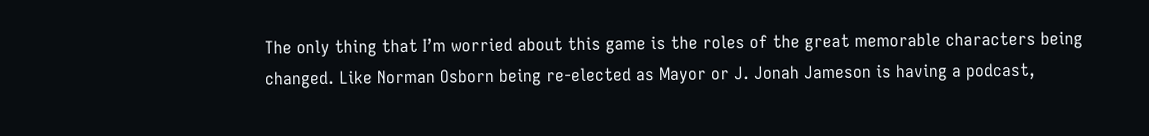The only thing that I’m worried about this game is the roles of the great memorable characters being changed. Like Norman Osborn being re-elected as Mayor or J. Jonah Jameson is having a podcast,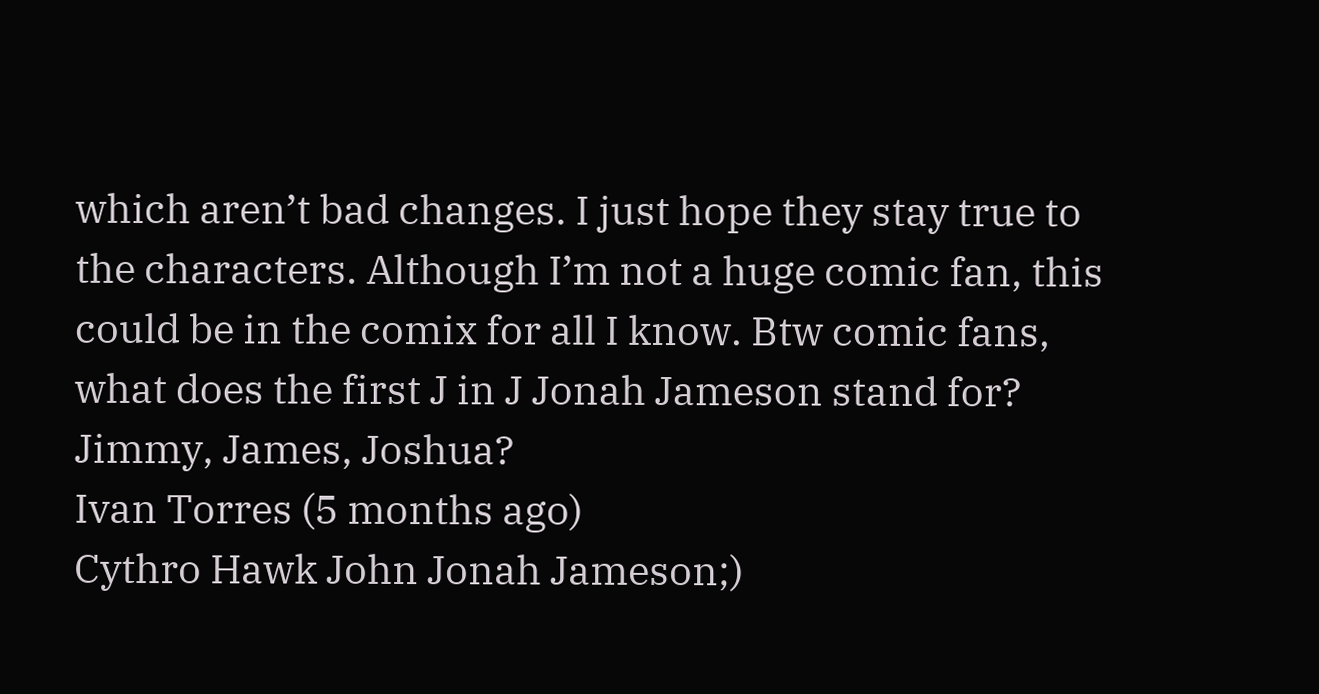which aren’t bad changes. I just hope they stay true to the characters. Although I’m not a huge comic fan, this could be in the comix for all I know. Btw comic fans, what does the first J in J Jonah Jameson stand for? Jimmy, James, Joshua?
Ivan Torres (5 months ago)
Cythro Hawk John Jonah Jameson;)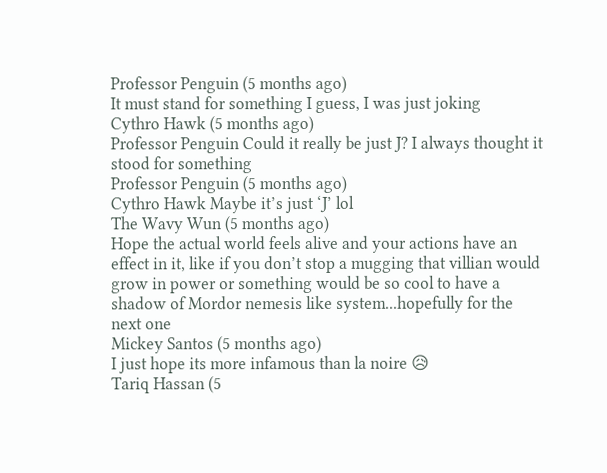Professor Penguin (5 months ago)
It must stand for something I guess, I was just joking
Cythro Hawk (5 months ago)
Professor Penguin Could it really be just J? I always thought it stood for something
Professor Penguin (5 months ago)
Cythro Hawk Maybe it’s just ‘J’ lol
The Wavy Wun (5 months ago)
Hope the actual world feels alive and your actions have an effect in it, like if you don’t stop a mugging that villian would grow in power or something would be so cool to have a shadow of Mordor nemesis like system...hopefully for the next one
Mickey Santos (5 months ago)
I just hope its more infamous than la noire 😥
Tariq Hassan (5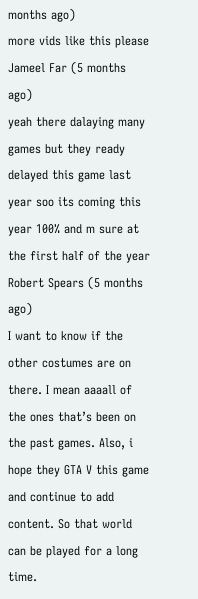months ago)
more vids like this please
Jameel Far (5 months ago)
yeah there dalaying many games but they ready delayed this game last year soo its coming this year 100% and m sure at the first half of the year
Robert Spears (5 months ago)
I want to know if the other costumes are on there. I mean aaaall of the ones that’s been on the past games. Also, i hope they GTA V this game and continue to add content. So that world can be played for a long time.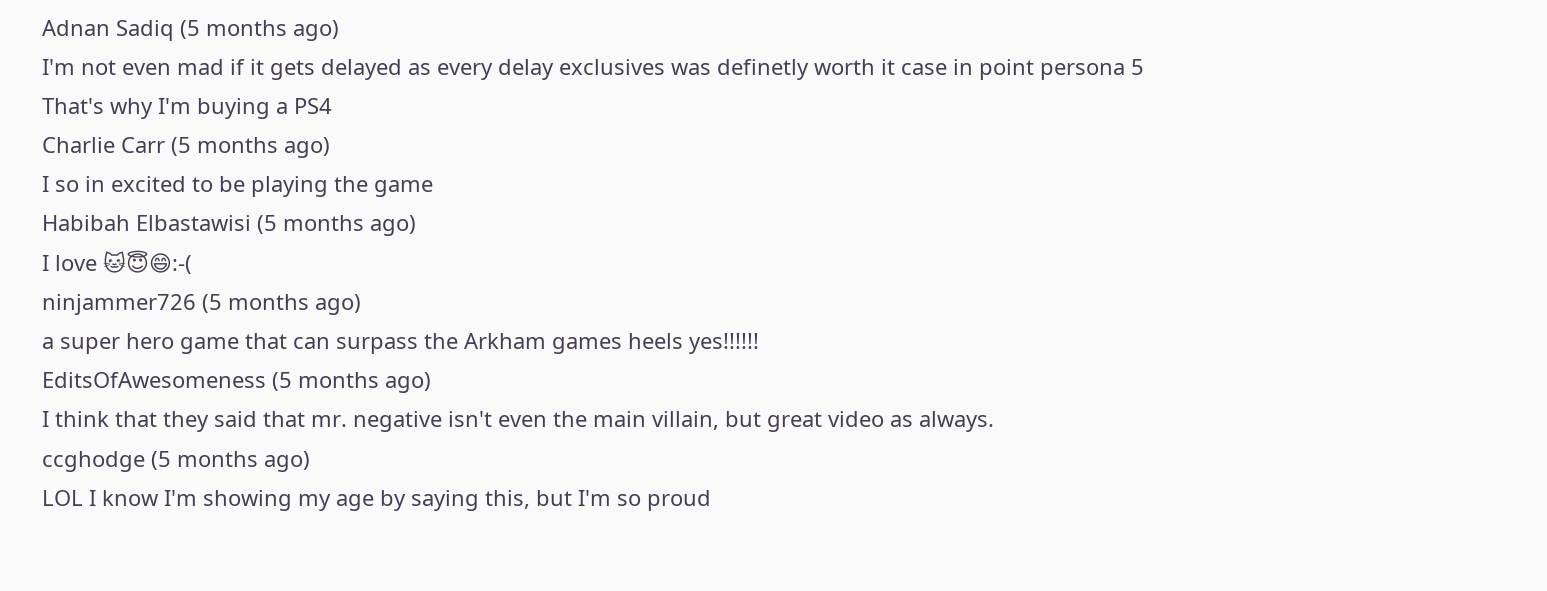Adnan Sadiq (5 months ago)
I'm not even mad if it gets delayed as every delay exclusives was definetly worth it case in point persona 5
That's why I'm buying a PS4
Charlie Carr (5 months ago)
I so in excited to be playing the game
Habibah Elbastawisi (5 months ago)
I love 🐱😇😄:-(
ninjammer726 (5 months ago)
a super hero game that can surpass the Arkham games heels yes!!!!!!
EditsOfAwesomeness (5 months ago)
I think that they said that mr. negative isn't even the main villain, but great video as always.
ccghodge (5 months ago)
LOL I know I'm showing my age by saying this, but I'm so proud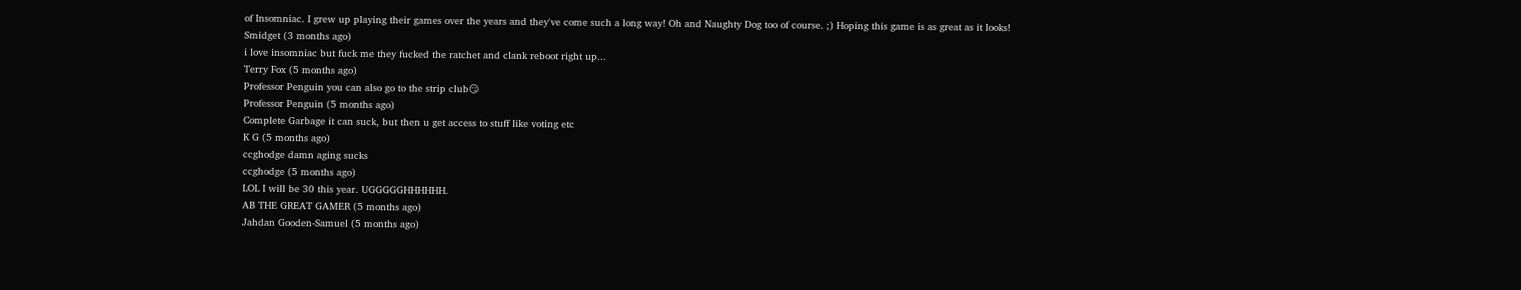of Insomniac. I grew up playing their games over the years and they've come such a long way! Oh and Naughty Dog too of course. ;) Hoping this game is as great as it looks!
Smidget (3 months ago)
i love insomniac but fuck me they fucked the ratchet and clank reboot right up...
Terry Fox (5 months ago)
Professor Penguin you can also go to the strip club😏
Professor Penguin (5 months ago)
Complete Garbage it can suck, but then u get access to stuff like voting etc
K G (5 months ago)
ccghodge damn aging sucks
ccghodge (5 months ago)
LOL I will be 30 this year. UGGGGGHHHHHH.
AB THE GREAT GAMER (5 months ago)
Jahdan Gooden-Samuel (5 months ago)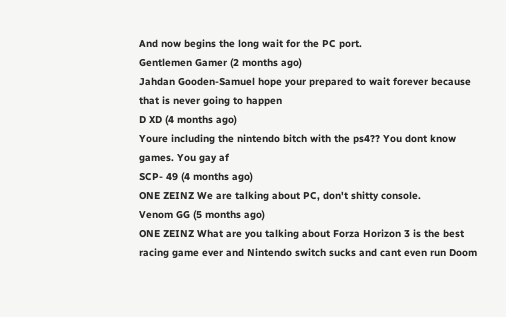And now begins the long wait for the PC port.
Gentlemen Gamer (2 months ago)
Jahdan Gooden-Samuel hope your prepared to wait forever because that is never going to happen
D XD (4 months ago)
Youre including the nintendo bitch with the ps4?? You dont know games. You gay af
SCP- 49 (4 months ago)
ONE ZEINZ We are talking about PC, don't shitty console.
Venom GG (5 months ago)
ONE ZEINZ What are you talking about Forza Horizon 3 is the best racing game ever and Nintendo switch sucks and cant even run Doom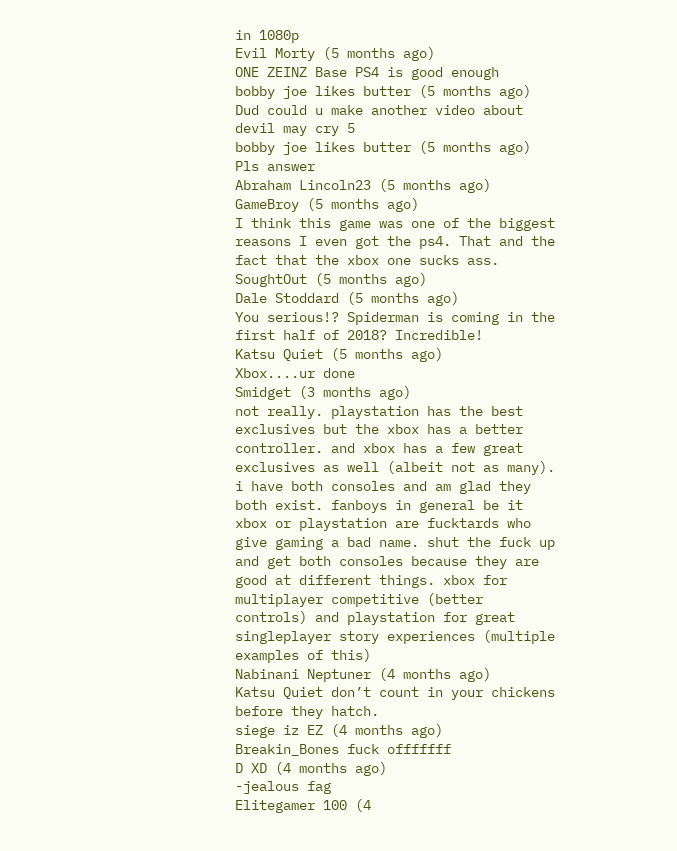in 1080p
Evil Morty (5 months ago)
ONE ZEINZ Base PS4 is good enough
bobby joe likes butter (5 months ago)
Dud could u make another video about devil may cry 5
bobby joe likes butter (5 months ago)
Pls answer
Abraham Lincoln23 (5 months ago)
GameBroy (5 months ago)
I think this game was one of the biggest reasons I even got the ps4. That and the fact that the xbox one sucks ass.
SoughtOut (5 months ago)
Dale Stoddard (5 months ago)
You serious!? Spiderman is coming in the first half of 2018? Incredible!
Katsu Quiet (5 months ago)
Xbox....ur done
Smidget (3 months ago)
not really. playstation has the best exclusives but the xbox has a better controller. and xbox has a few great exclusives as well (albeit not as many). i have both consoles and am glad they both exist. fanboys in general be it xbox or playstation are fucktards who give gaming a bad name. shut the fuck up and get both consoles because they are good at different things. xbox for multiplayer competitive (better controls) and playstation for great singleplayer story experiences (multiple examples of this)
Nabinani Neptuner (4 months ago)
Katsu Quiet don’t count in your chickens before they hatch.
siege iz EZ (4 months ago)
Breakin_Bones fuck offfffff
D XD (4 months ago)
-jealous fag
Elitegamer 100 (4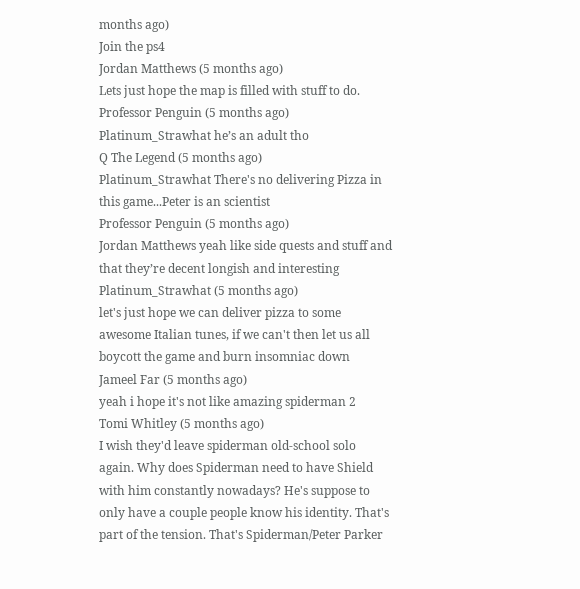months ago)
Join the ps4
Jordan Matthews (5 months ago)
Lets just hope the map is filled with stuff to do.
Professor Penguin (5 months ago)
Platinum_Strawhat he’s an adult tho
Q The Legend (5 months ago)
Platinum_Strawhat There's no delivering Pizza in this game...Peter is an scientist
Professor Penguin (5 months ago)
Jordan Matthews yeah like side quests and stuff and that they’re decent longish and interesting
Platinum_Strawhat (5 months ago)
let's just hope we can deliver pizza to some awesome Italian tunes, if we can't then let us all boycott the game and burn insomniac down
Jameel Far (5 months ago)
yeah i hope it's not like amazing spiderman 2
Tomi Whitley (5 months ago)
I wish they'd leave spiderman old-school solo again. Why does Spiderman need to have Shield with him constantly nowadays? He's suppose to only have a couple people know his identity. That's part of the tension. That's Spiderman/Peter Parker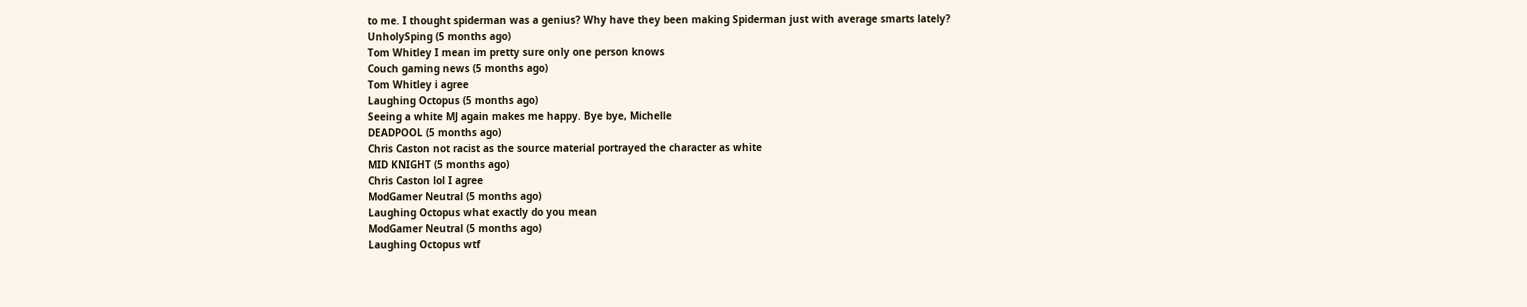to me. I thought spiderman was a genius? Why have they been making Spiderman just with average smarts lately?
UnholySping (5 months ago)
Tom Whitley I mean im pretty sure only one person knows
Couch gaming news (5 months ago)
Tom Whitley i agree
Laughing Octopus (5 months ago)
Seeing a white MJ again makes me happy. Bye bye, Michelle
DEADPOOL (5 months ago)
Chris Caston not racist as the source material portrayed the character as white
MID KNIGHT (5 months ago)
Chris Caston lol I agree
ModGamer Neutral (5 months ago)
Laughing Octopus what exactly do you mean
ModGamer Neutral (5 months ago)
Laughing Octopus wtf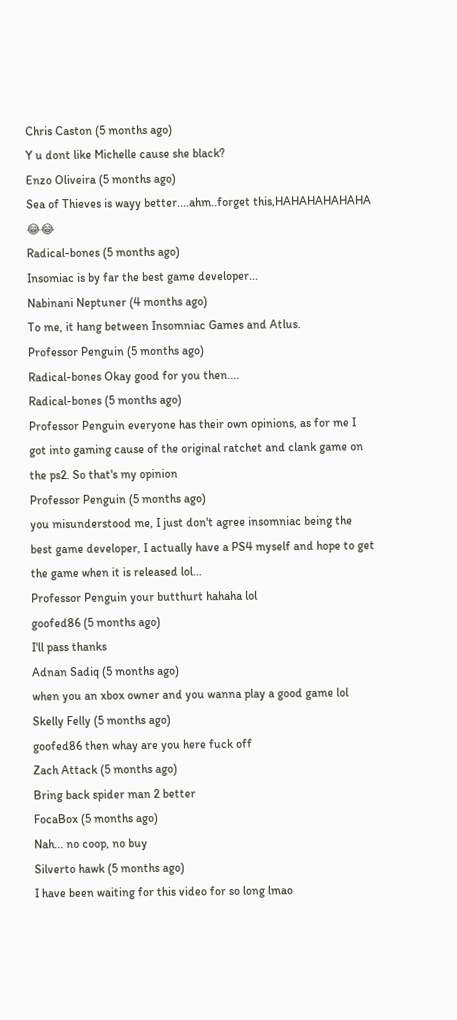Chris Caston (5 months ago)
Y u dont like Michelle cause she black?
Enzo Oliveira (5 months ago)
Sea of Thieves is wayy better....ahm..forget this,HAHAHAHAHAHA 😂😂
Radical-bones (5 months ago)
Insomiac is by far the best game developer...
Nabinani Neptuner (4 months ago)
To me, it hang between Insomniac Games and Atlus.
Professor Penguin (5 months ago)
Radical-bones Okay good for you then....
Radical-bones (5 months ago)
Professor Penguin everyone has their own opinions, as for me I got into gaming cause of the original ratchet and clank game on the ps2. So that's my opinion
Professor Penguin (5 months ago)
you misunderstood me, I just don't agree insomniac being the best game developer, I actually have a PS4 myself and hope to get the game when it is released lol...
Professor Penguin your butthurt hahaha lol
goofed86 (5 months ago)
I'll pass thanks
Adnan Sadiq (5 months ago)
when you an xbox owner and you wanna play a good game lol
Skelly Felly (5 months ago)
goofed86 then whay are you here fuck off
Zach Attack (5 months ago)
Bring back spider man 2 better
FocaBox (5 months ago)
Nah... no coop, no buy
Silverto hawk (5 months ago)
I have been waiting for this video for so long lmao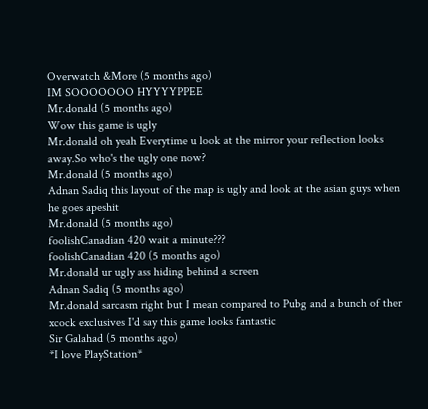Overwatch &More (5 months ago)
IM SOOOOOOO HYYYYPPEE
Mr.donald (5 months ago)
Wow this game is ugly
Mr.donald oh yeah Everytime u look at the mirror your reflection looks away.So who's the ugly one now?
Mr.donald (5 months ago)
Adnan Sadiq this layout of the map is ugly and look at the asian guys when he goes apeshit
Mr.donald (5 months ago)
foolishCanadian 420 wait a minute???
foolishCanadian 420 (5 months ago)
Mr.donald ur ugly ass hiding behind a screen
Adnan Sadiq (5 months ago)
Mr.donald sarcasm right but I mean compared to Pubg and a bunch of ther xcock exclusives I'd say this game looks fantastic
Sir Galahad (5 months ago)
*I love PlayStation*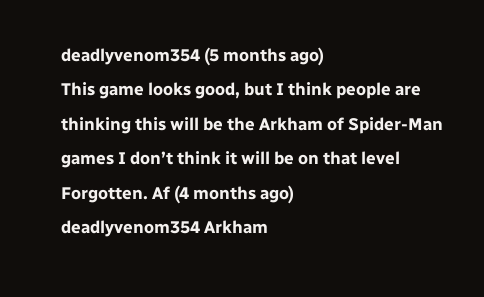deadlyvenom354 (5 months ago)
This game looks good, but I think people are thinking this will be the Arkham of Spider-Man games I don’t think it will be on that level
Forgotten. Af (4 months ago)
deadlyvenom354 Arkham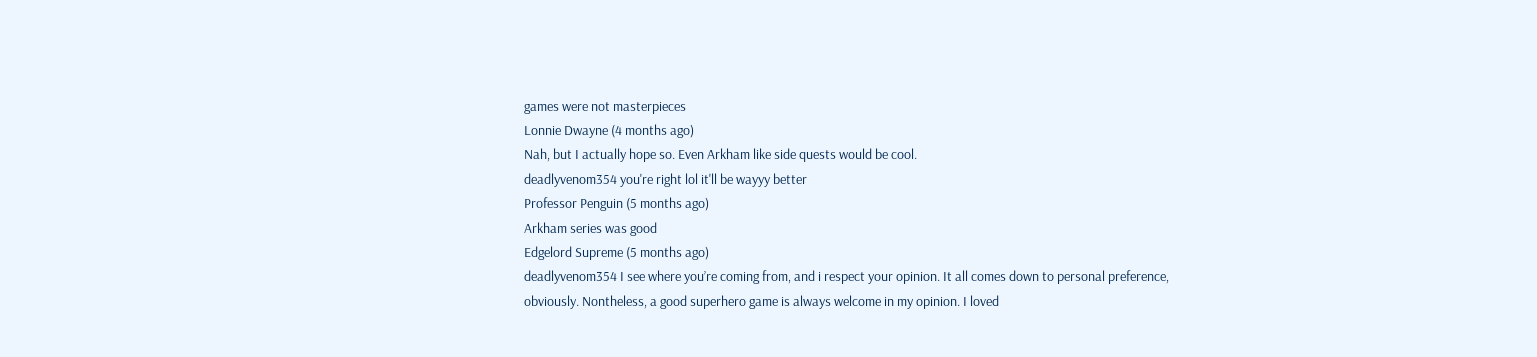games were not masterpieces
Lonnie Dwayne (4 months ago)
Nah, but I actually hope so. Even Arkham like side quests would be cool.
deadlyvenom354 you're right lol it'll be wayyy better
Professor Penguin (5 months ago)
Arkham series was good
Edgelord Supreme (5 months ago)
deadlyvenom354 I see where you’re coming from, and i respect your opinion. It all comes down to personal preference, obviously. Nontheless, a good superhero game is always welcome in my opinion. I loved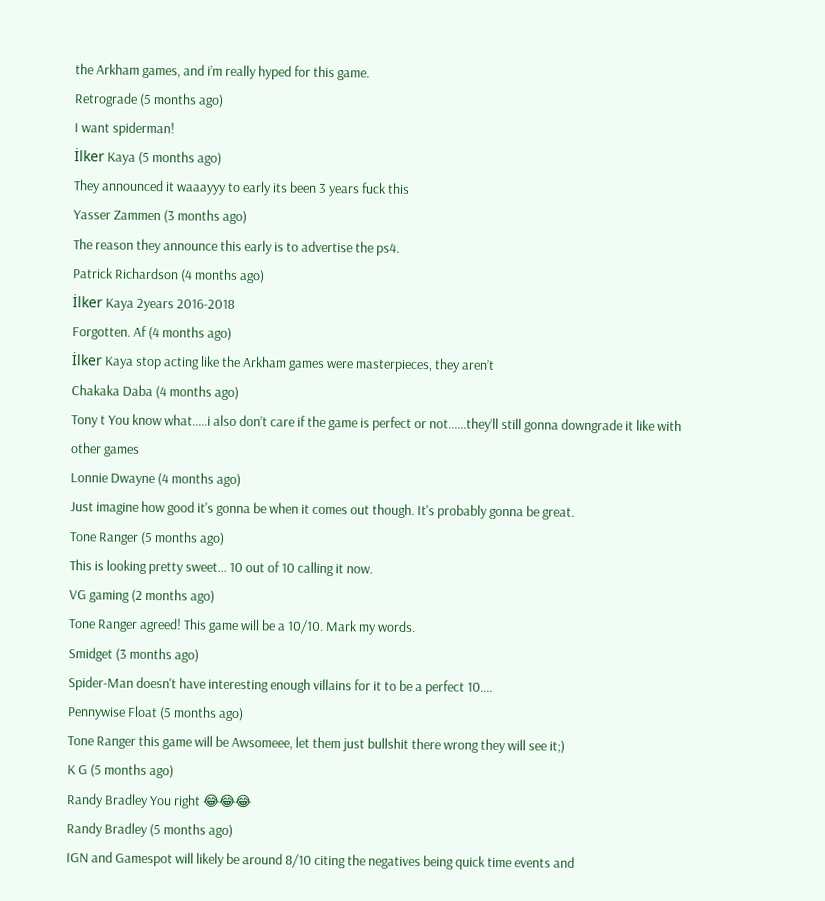the Arkham games, and i’m really hyped for this game.
Retrograde (5 months ago)
I want spiderman!
İlker Kaya (5 months ago)
They announced it waaayyy to early its been 3 years fuck this
Yasser Zammen (3 months ago)
The reason they announce this early is to advertise the ps4.
Patrick Richardson (4 months ago)
İlker Kaya 2years 2016-2018
Forgotten. Af (4 months ago)
İlker Kaya stop acting like the Arkham games were masterpieces, they aren’t
Chakaka Daba (4 months ago)
Tony t You know what.....i also don’t care if the game is perfect or not......they’ll still gonna downgrade it like with other games
Lonnie Dwayne (4 months ago)
Just imagine how good it's gonna be when it comes out though. It's probably gonna be great.
Tone Ranger (5 months ago)
This is looking pretty sweet... 10 out of 10 calling it now.
VG gaming (2 months ago)
Tone Ranger agreed! This game will be a 10/10. Mark my words.
Smidget (3 months ago)
Spider-Man doesn't have interesting enough villains for it to be a perfect 10....
Pennywise Float (5 months ago)
Tone Ranger this game will be Awsomeee, let them just bullshit there wrong they will see it;)
K G (5 months ago)
Randy Bradley You right 😂😂😂
Randy Bradley (5 months ago)
IGN and Gamespot will likely be around 8/10 citing the negatives being quick time events and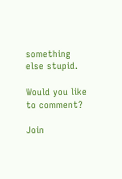something else stupid.

Would you like to comment?

Join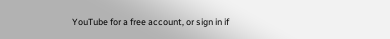YouTube for a free account, or sign in if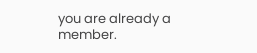you are already a member.